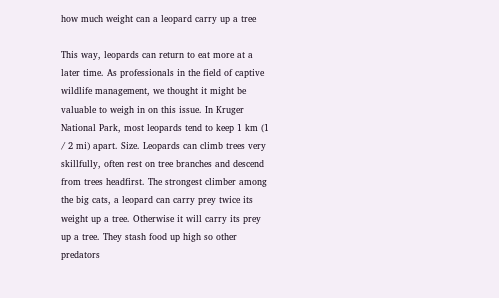how much weight can a leopard carry up a tree

This way, leopards can return to eat more at a later time. As professionals in the field of captive wildlife management, we thought it might be valuable to weigh in on this issue. In Kruger National Park, most leopards tend to keep 1 km (1 ⁄ 2 mi) apart. Size. Leopards can climb trees very skillfully, often rest on tree branches and descend from trees headfirst. The strongest climber among the big cats, a leopard can carry prey twice its weight up a tree. Otherwise it will carry its prey up a tree. They stash food up high so other predators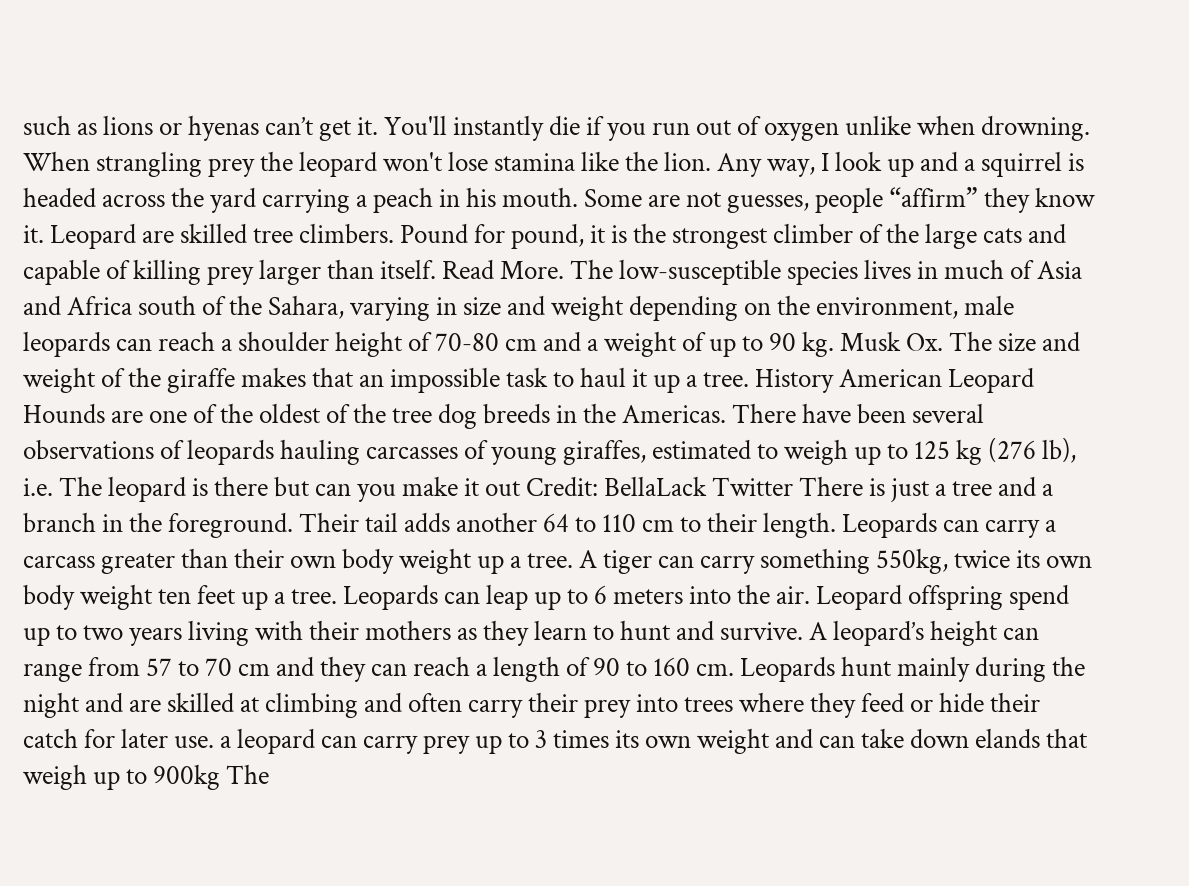such as lions or hyenas can’t get it. You'll instantly die if you run out of oxygen unlike when drowning. When strangling prey the leopard won't lose stamina like the lion. Any way, I look up and a squirrel is headed across the yard carrying a peach in his mouth. Some are not guesses, people “affirm” they know it. Leopard are skilled tree climbers. Pound for pound, it is the strongest climber of the large cats and capable of killing prey larger than itself. Read More. The low-susceptible species lives in much of Asia and Africa south of the Sahara, varying in size and weight depending on the environment, male leopards can reach a shoulder height of 70-80 cm and a weight of up to 90 kg. Musk Ox. The size and weight of the giraffe makes that an impossible task to haul it up a tree. History American Leopard Hounds are one of the oldest of the tree dog breeds in the Americas. There have been several observations of leopards hauling carcasses of young giraffes, estimated to weigh up to 125 kg (276 lb), i.e. The leopard is there but can you make it out Credit: BellaLack Twitter There is just a tree and a branch in the foreground. Their tail adds another 64 to 110 cm to their length. Leopards can carry a carcass greater than their own body weight up a tree. A tiger can carry something 550kg, twice its own body weight ten feet up a tree. Leopards can leap up to 6 meters into the air. Leopard offspring spend up to two years living with their mothers as they learn to hunt and survive. A leopard’s height can range from 57 to 70 cm and they can reach a length of 90 to 160 cm. Leopards hunt mainly during the night and are skilled at climbing and often carry their prey into trees where they feed or hide their catch for later use. a leopard can carry prey up to 3 times its own weight and can take down elands that weigh up to 900kg The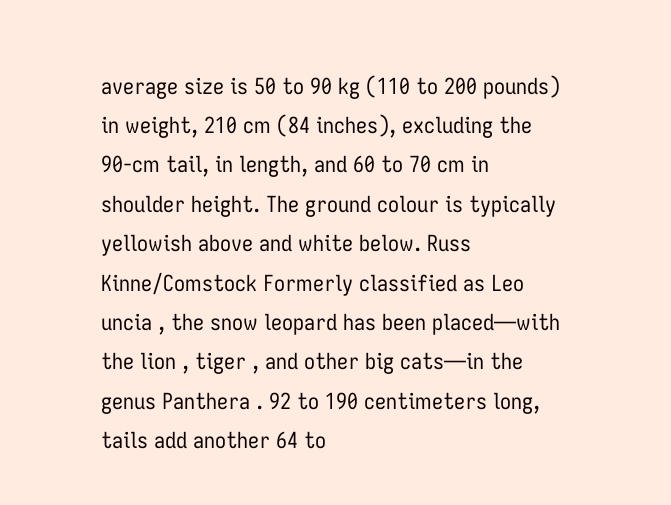average size is 50 to 90 kg (110 to 200 pounds) in weight, 210 cm (84 inches), excluding the 90-cm tail, in length, and 60 to 70 cm in shoulder height. The ground colour is typically yellowish above and white below. Russ Kinne/Comstock Formerly classified as Leo uncia , the snow leopard has been placed—with the lion , tiger , and other big cats—in the genus Panthera . 92 to 190 centimeters long, tails add another 64 to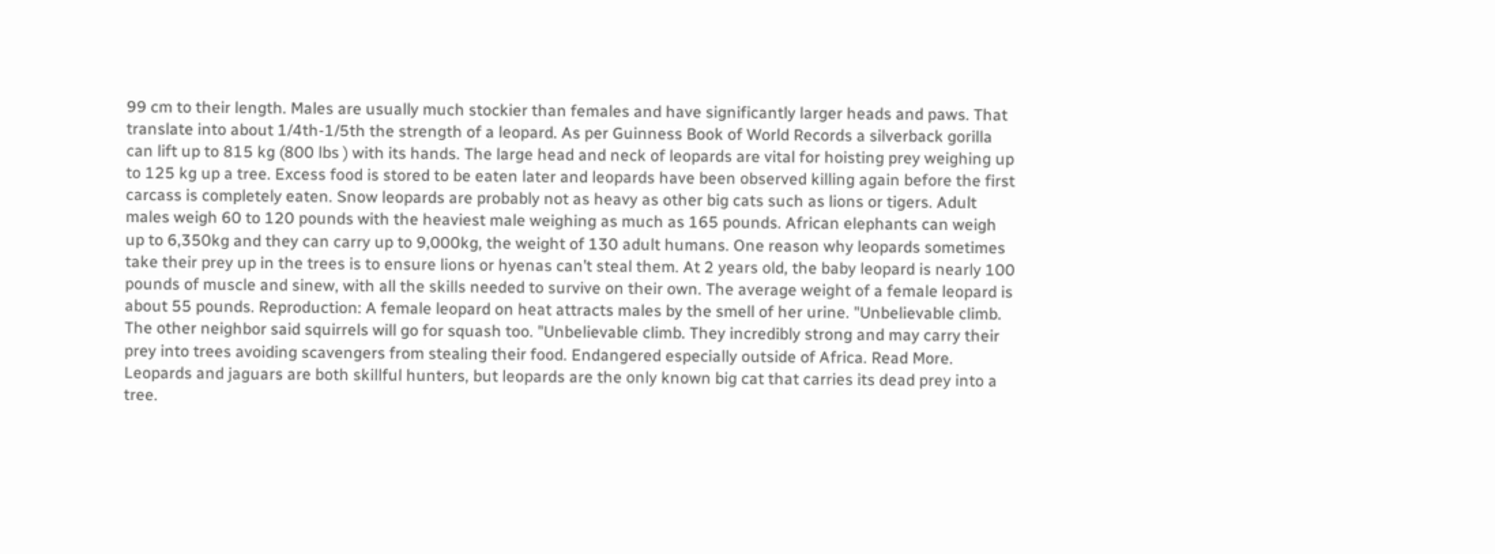99 cm to their length. Males are usually much stockier than females and have significantly larger heads and paws. That translate into about 1/4th-1/5th the strength of a leopard. As per Guinness Book of World Records a silverback gorilla can lift up to 815 kg (800 lbs ) with its hands. The large head and neck of leopards are vital for hoisting prey weighing up to 125 kg up a tree. Excess food is stored to be eaten later and leopards have been observed killing again before the first carcass is completely eaten. Snow leopards are probably not as heavy as other big cats such as lions or tigers. Adult males weigh 60 to 120 pounds with the heaviest male weighing as much as 165 pounds. African elephants can weigh up to 6,350kg and they can carry up to 9,000kg, the weight of 130 adult humans. One reason why leopards sometimes take their prey up in the trees is to ensure lions or hyenas can’t steal them. At 2 years old, the baby leopard is nearly 100 pounds of muscle and sinew, with all the skills needed to survive on their own. The average weight of a female leopard is about 55 pounds. Reproduction: A female leopard on heat attracts males by the smell of her urine. "Unbelievable climb. The other neighbor said squirrels will go for squash too. "Unbelievable climb. They incredibly strong and may carry their prey into trees avoiding scavengers from stealing their food. Endangered especially outside of Africa. Read More. Leopards and jaguars are both skillful hunters, but leopards are the only known big cat that carries its dead prey into a tree.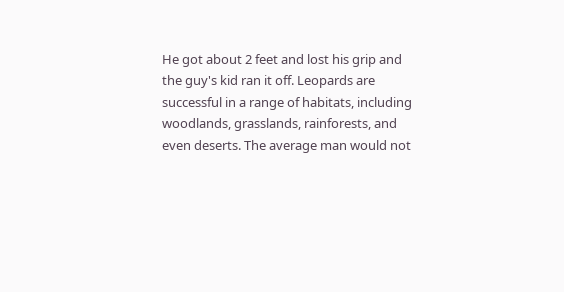He got about 2 feet and lost his grip and the guy's kid ran it off. Leopards are successful in a range of habitats, including woodlands, grasslands, rainforests, and even deserts. The average man would not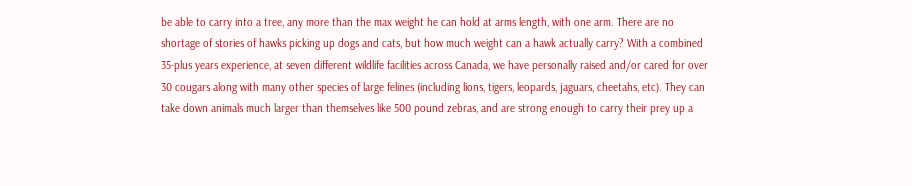be able to carry into a tree, any more than the max weight he can hold at arms length, with one arm. There are no shortage of stories of hawks picking up dogs and cats, but how much weight can a hawk actually carry? With a combined 35-plus years experience, at seven different wildlife facilities across Canada, we have personally raised and/or cared for over 30 cougars along with many other species of large felines (including lions, tigers, leopards, jaguars, cheetahs, etc). They can take down animals much larger than themselves like 500 pound zebras, and are strong enough to carry their prey up a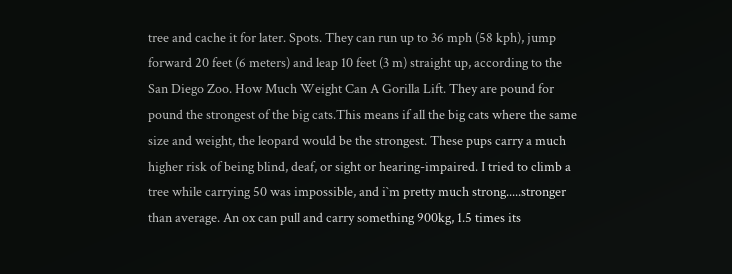tree and cache it for later. Spots. They can run up to 36 mph (58 kph), jump forward 20 feet (6 meters) and leap 10 feet (3 m) straight up, according to the San Diego Zoo. How Much Weight Can A Gorilla Lift. They are pound for pound the strongest of the big cats.This means if all the big cats where the same size and weight, the leopard would be the strongest. These pups carry a much higher risk of being blind, deaf, or sight or hearing-impaired. I tried to climb a tree while carrying 50 was impossible, and i`m pretty much strong.....stronger than average. An ox can pull and carry something 900kg, 1.5 times its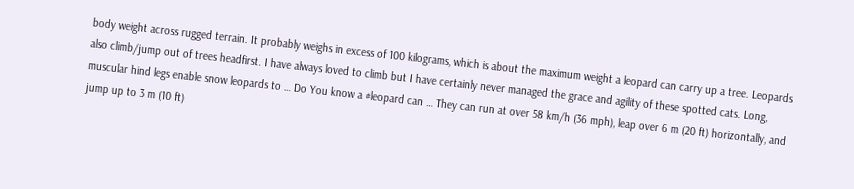body weight across rugged terrain. It probably weighs in excess of 100 kilograms, which is about the maximum weight a leopard can carry up a tree. Leopards also climb/jump out of trees headfirst. I have always loved to climb but I have certainly never managed the grace and agility of these spotted cats. Long, muscular hind legs enable snow leopards to … Do You know a #leopard can … They can run at over 58 km/h (36 mph), leap over 6 m (20 ft) horizontally, and jump up to 3 m (10 ft)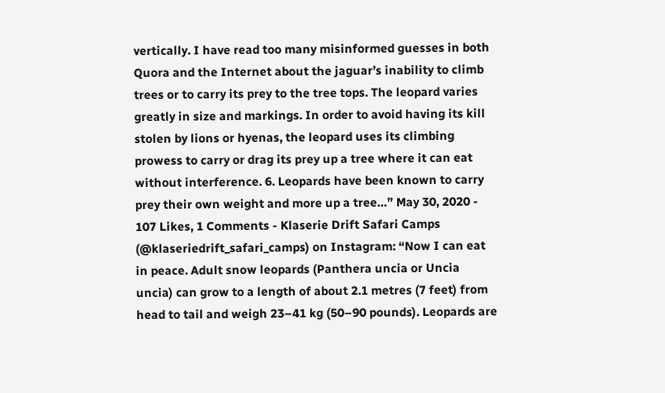vertically. I have read too many misinformed guesses in both Quora and the Internet about the jaguar’s inability to climb trees or to carry its prey to the tree tops. The leopard varies greatly in size and markings. In order to avoid having its kill stolen by lions or hyenas, the leopard uses its climbing prowess to carry or drag its prey up a tree where it can eat without interference. 6. Leopards have been known to carry prey their own weight and more up a tree…” May 30, 2020 - 107 Likes, 1 Comments - Klaserie Drift Safari Camps (@klaseriedrift_safari_camps) on Instagram: “Now I can eat in peace. Adult snow leopards (Panthera uncia or Uncia uncia) can grow to a length of about 2.1 metres (7 feet) from head to tail and weigh 23–41 kg (50–90 pounds). Leopards are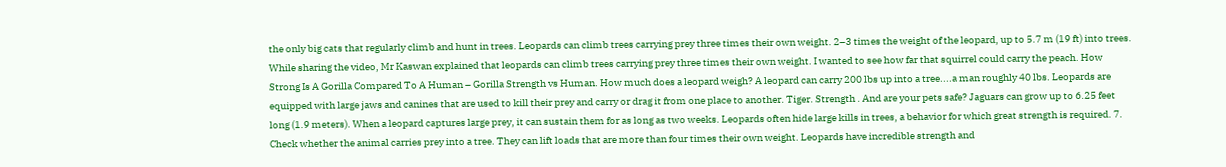the only big cats that regularly climb and hunt in trees. Leopards can climb trees carrying prey three times their own weight. 2–3 times the weight of the leopard, up to 5.7 m (19 ft) into trees. While sharing the video, Mr Kaswan explained that leopards can climb trees carrying prey three times their own weight. I wanted to see how far that squirrel could carry the peach. How Strong Is A Gorilla Compared To A Human – Gorilla Strength vs Human. How much does a leopard weigh? A leopard can carry 200 lbs up into a tree....a man roughly 40 lbs. Leopards are equipped with large jaws and canines that are used to kill their prey and carry or drag it from one place to another. Tiger. Strength . And are your pets safe? Jaguars can grow up to 6.25 feet long (1.9 meters). When a leopard captures large prey, it can sustain them for as long as two weeks. Leopards often hide large kills in trees, a behavior for which great strength is required. 7. Check whether the animal carries prey into a tree. They can lift loads that are more than four times their own weight. Leopards have incredible strength and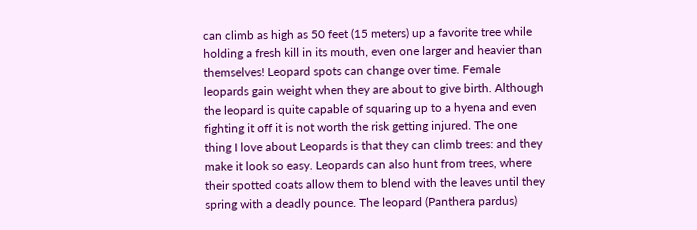can climb as high as 50 feet (15 meters) up a favorite tree while holding a fresh kill in its mouth, even one larger and heavier than themselves! Leopard spots can change over time. Female leopards gain weight when they are about to give birth. Although the leopard is quite capable of squaring up to a hyena and even fighting it off it is not worth the risk getting injured. The one thing I love about Leopards is that they can climb trees: and they make it look so easy. Leopards can also hunt from trees, where their spotted coats allow them to blend with the leaves until they spring with a deadly pounce. The leopard (Panthera pardus)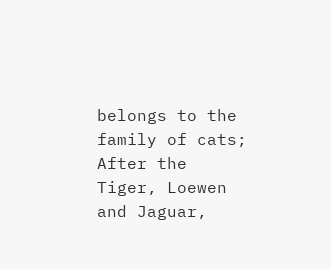belongs to the family of cats; After the Tiger, Loewen and Jaguar,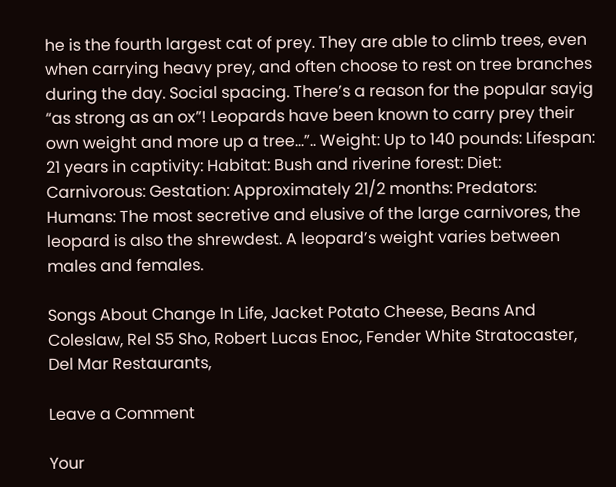he is the fourth largest cat of prey. They are able to climb trees, even when carrying heavy prey, and often choose to rest on tree branches during the day. Social spacing. There’s a reason for the popular sayig “as strong as an ox”! Leopards have been known to carry prey their own weight and more up a tree…”.. Weight: Up to 140 pounds: Lifespan: 21 years in captivity: Habitat: Bush and riverine forest: Diet: Carnivorous: Gestation: Approximately 21/2 months: Predators: Humans: The most secretive and elusive of the large carnivores, the leopard is also the shrewdest. A leopard’s weight varies between males and females.

Songs About Change In Life, Jacket Potato Cheese, Beans And Coleslaw, Rel S5 Sho, Robert Lucas Enoc, Fender White Stratocaster, Del Mar Restaurants,

Leave a Comment

Your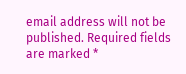email address will not be published. Required fields are marked *